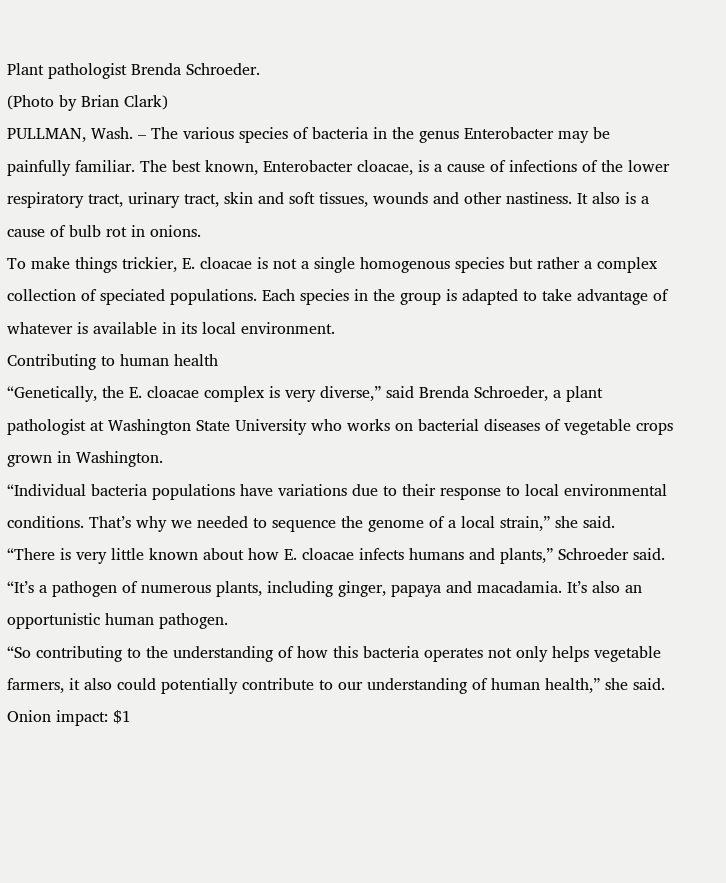Plant pathologist Brenda Schroeder.
(Photo by Brian Clark)
PULLMAN, Wash. – The various species of bacteria in the genus Enterobacter may be painfully familiar. The best known, Enterobacter cloacae, is a cause of infections of the lower respiratory tract, urinary tract, skin and soft tissues, wounds and other nastiness. It also is a cause of bulb rot in onions.
To make things trickier, E. cloacae is not a single homogenous species but rather a complex collection of speciated populations. Each species in the group is adapted to take advantage of whatever is available in its local environment.
Contributing to human health
“Genetically, the E. cloacae complex is very diverse,” said Brenda Schroeder, a plant pathologist at Washington State University who works on bacterial diseases of vegetable crops grown in Washington.
“Individual bacteria populations have variations due to their response to local environmental conditions. That’s why we needed to sequence the genome of a local strain,” she said.
“There is very little known about how E. cloacae infects humans and plants,” Schroeder said. “It’s a pathogen of numerous plants, including ginger, papaya and macadamia. It’s also an opportunistic human pathogen.
“So contributing to the understanding of how this bacteria operates not only helps vegetable farmers, it also could potentially contribute to our understanding of human health,” she said.
Onion impact: $1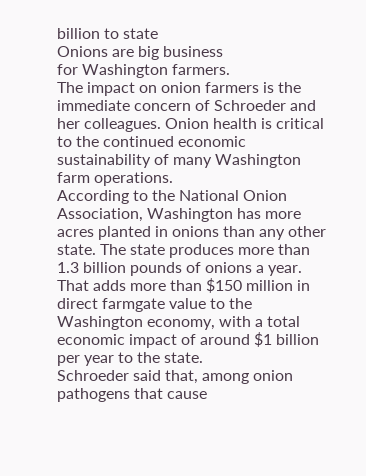billion to state
Onions are big business
for Washington farmers.
The impact on onion farmers is the immediate concern of Schroeder and her colleagues. Onion health is critical to the continued economic sustainability of many Washington farm operations.
According to the National Onion Association, Washington has more acres planted in onions than any other state. The state produces more than 1.3 billion pounds of onions a year. That adds more than $150 million in direct farmgate value to the Washington economy, with a total economic impact of around $1 billion per year to the state.
Schroeder said that, among onion pathogens that cause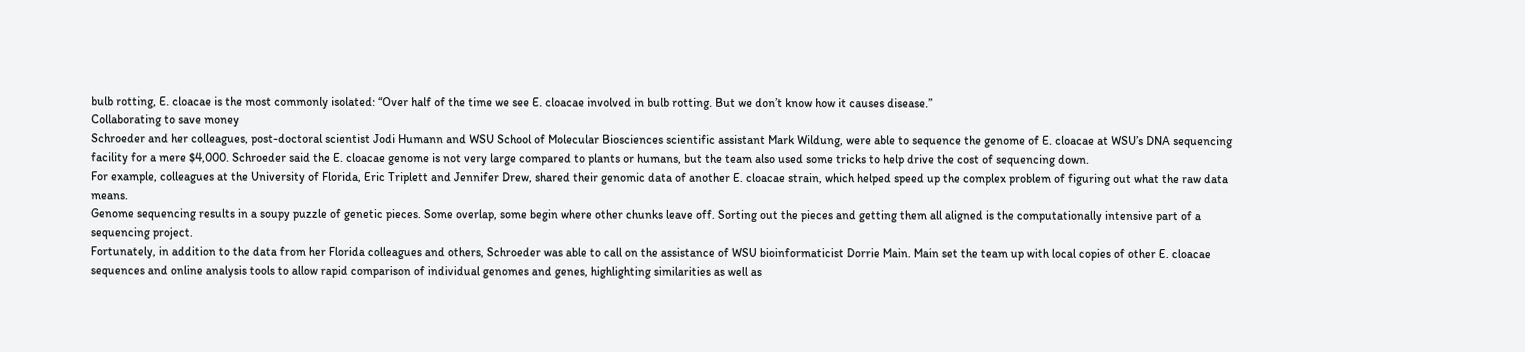bulb rotting, E. cloacae is the most commonly isolated: “Over half of the time we see E. cloacae involved in bulb rotting. But we don’t know how it causes disease.”
Collaborating to save money
Schroeder and her colleagues, post-doctoral scientist Jodi Humann and WSU School of Molecular Biosciences scientific assistant Mark Wildung, were able to sequence the genome of E. cloacae at WSU’s DNA sequencing facility for a mere $4,000. Schroeder said the E. cloacae genome is not very large compared to plants or humans, but the team also used some tricks to help drive the cost of sequencing down.
For example, colleagues at the University of Florida, Eric Triplett and Jennifer Drew, shared their genomic data of another E. cloacae strain, which helped speed up the complex problem of figuring out what the raw data means.
Genome sequencing results in a soupy puzzle of genetic pieces. Some overlap, some begin where other chunks leave off. Sorting out the pieces and getting them all aligned is the computationally intensive part of a sequencing project.
Fortunately, in addition to the data from her Florida colleagues and others, Schroeder was able to call on the assistance of WSU bioinformaticist Dorrie Main. Main set the team up with local copies of other E. cloacae sequences and online analysis tools to allow rapid comparison of individual genomes and genes, highlighting similarities as well as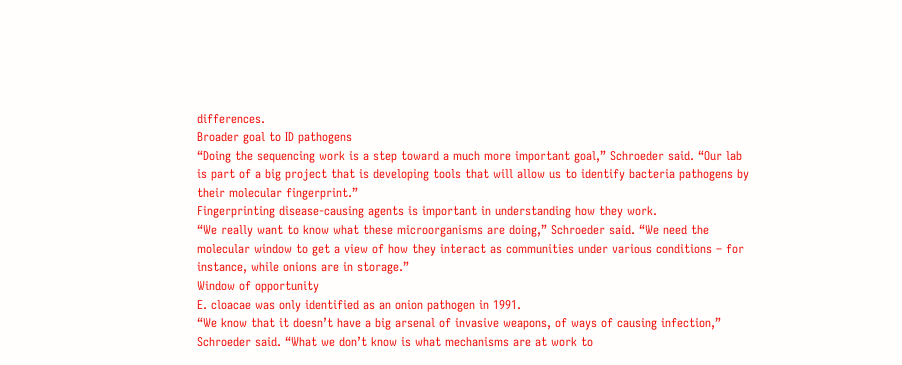differences.
Broader goal to ID pathogens
“Doing the sequencing work is a step toward a much more important goal,” Schroeder said. “Our lab is part of a big project that is developing tools that will allow us to identify bacteria pathogens by their molecular fingerprint.”
Fingerprinting disease-causing agents is important in understanding how they work.
“We really want to know what these microorganisms are doing,” Schroeder said. “We need the molecular window to get a view of how they interact as communities under various conditions – for instance, while onions are in storage.”
Window of opportunity
E. cloacae was only identified as an onion pathogen in 1991.
“We know that it doesn’t have a big arsenal of invasive weapons, of ways of causing infection,” Schroeder said. “What we don’t know is what mechanisms are at work to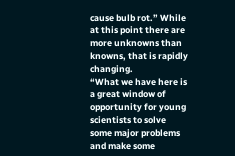cause bulb rot.” While at this point there are more unknowns than knowns, that is rapidly changing.
“What we have here is a great window of opportunity for young scientists to solve some major problems and make some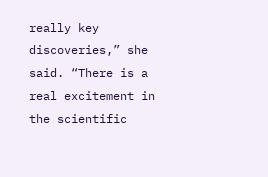really key discoveries,” she said. “There is a real excitement in the scientific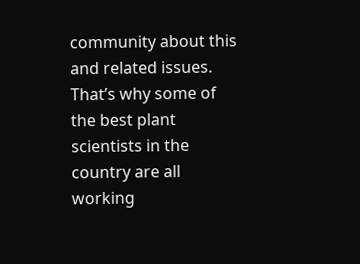community about this and related issues. That’s why some of the best plant scientists in the country are all working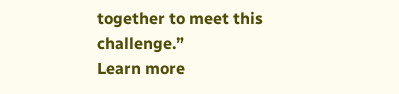together to meet this challenge.”
Learn more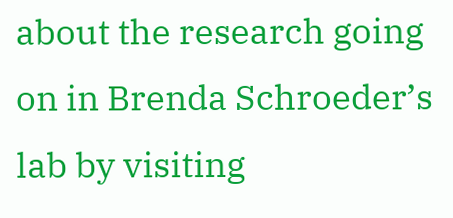about the research going on in Brenda Schroeder’s lab by visiting